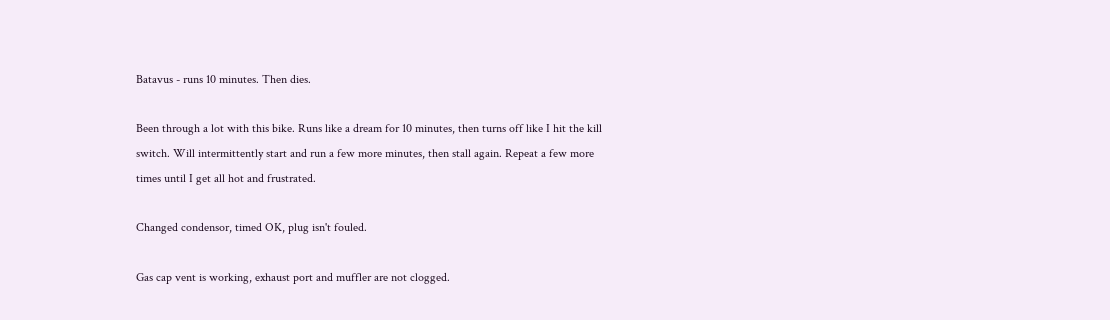Batavus - runs 10 minutes. Then dies.

Been through a lot with this bike. Runs like a dream for 10 minutes, then turns off like I hit the kill switch. Will intermittently start and run a few more minutes, then stall again. Repeat a few more times until I get all hot and frustrated.

Changed condensor, timed OK, plug isn't fouled.

Gas cap vent is working, exhaust port and muffler are not clogged.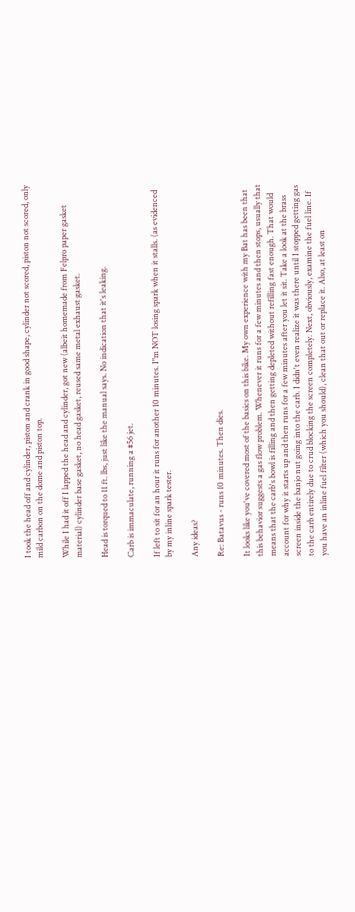I took the head off and cylinder, piston and crank in good shape, cylinder not scored, piston not scored, only mild carbon on the dome and piston top.

While I had it off I lapped the head and cylinder, got new (albeit homemade from Felpro paper gasket material) cylinder base gasket, no head gasket, reused same metal exhaust gasket.

Head is torqued to 11 ft. lbs, just like the manual says. No indication that it's leaking.

Carb is immaculate, running a #56 jet.

If left to sit for an hour it runs for another 10 minutes. I"m NOT losing spark when it stalls. (as evidenced by my inline spark tester.

Any ideas?

Re: Batavus - runs 10 minutes. Then dies.

It looks like you've covered most of the basics on this bike. My own experience with my Bat has been that this behavior suggests a gas flow problem. Whenever it runs for a few minutes and then stops, usually that means that the carb's bowl is filling and then getting depleted without refilling fast enough. That would account for why it starts up and then runs for a few minutes after you let it sit. Take a look at the brass screen inside the banjo nut going into the carb. I didn't even realize it was there until I stopped getting gas to the carb entirely due to crud blocking the screen completely. Next, obviously, examine the fuel line. If you have an inline fuel filter (which you should), clean that out or replace it. Also, at least on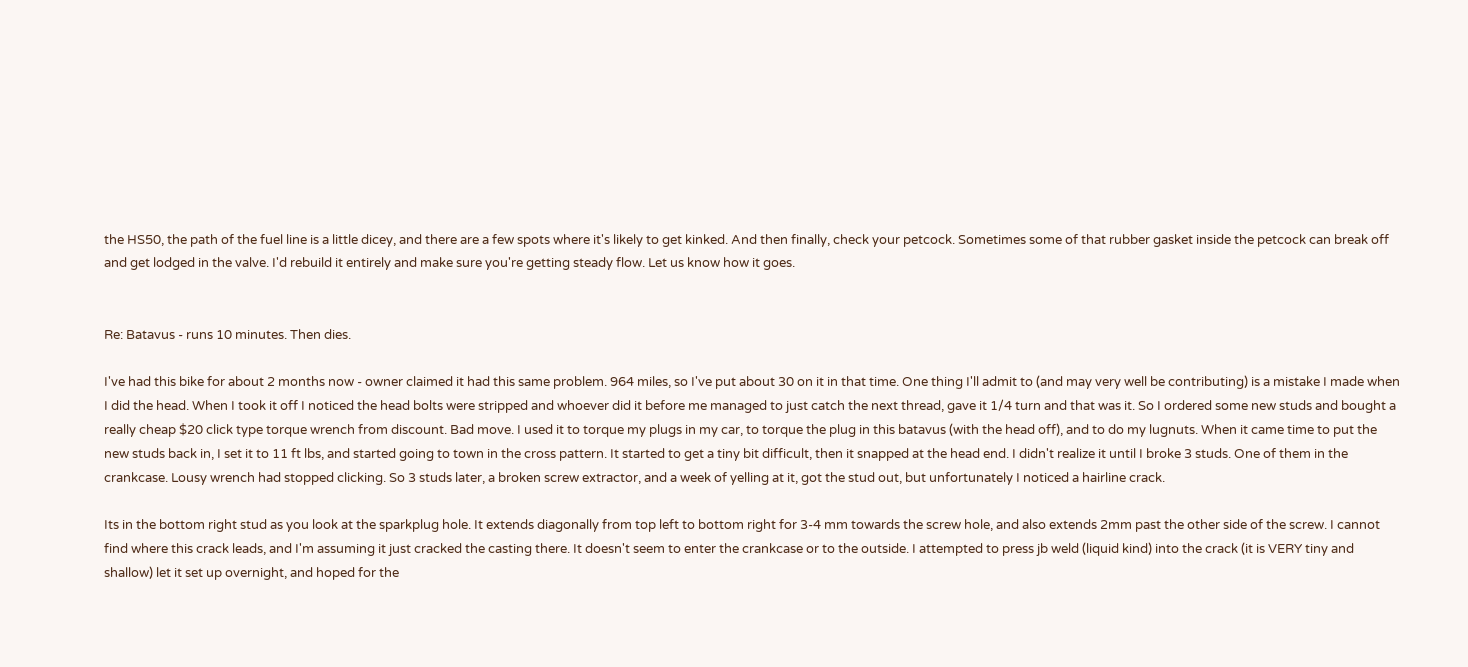the HS50, the path of the fuel line is a little dicey, and there are a few spots where it's likely to get kinked. And then finally, check your petcock. Sometimes some of that rubber gasket inside the petcock can break off and get lodged in the valve. I'd rebuild it entirely and make sure you're getting steady flow. Let us know how it goes.


Re: Batavus - runs 10 minutes. Then dies.

I've had this bike for about 2 months now - owner claimed it had this same problem. 964 miles, so I've put about 30 on it in that time. One thing I'll admit to (and may very well be contributing) is a mistake I made when I did the head. When I took it off I noticed the head bolts were stripped and whoever did it before me managed to just catch the next thread, gave it 1/4 turn and that was it. So I ordered some new studs and bought a really cheap $20 click type torque wrench from discount. Bad move. I used it to torque my plugs in my car, to torque the plug in this batavus (with the head off), and to do my lugnuts. When it came time to put the new studs back in, I set it to 11 ft lbs, and started going to town in the cross pattern. It started to get a tiny bit difficult, then it snapped at the head end. I didn't realize it until I broke 3 studs. One of them in the crankcase. Lousy wrench had stopped clicking. So 3 studs later, a broken screw extractor, and a week of yelling at it, got the stud out, but unfortunately I noticed a hairline crack.

Its in the bottom right stud as you look at the sparkplug hole. It extends diagonally from top left to bottom right for 3-4 mm towards the screw hole, and also extends 2mm past the other side of the screw. I cannot find where this crack leads, and I'm assuming it just cracked the casting there. It doesn't seem to enter the crankcase or to the outside. I attempted to press jb weld (liquid kind) into the crack (it is VERY tiny and shallow) let it set up overnight, and hoped for the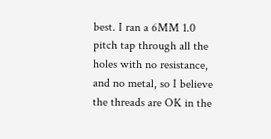best. I ran a 6MM 1.0 pitch tap through all the holes with no resistance, and no metal, so I believe the threads are OK in the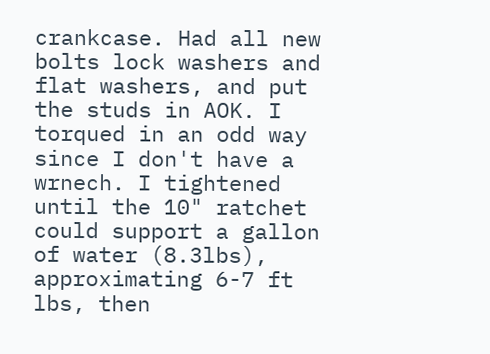crankcase. Had all new bolts lock washers and flat washers, and put the studs in AOK. I torqued in an odd way since I don't have a wrnech. I tightened until the 10" ratchet could support a gallon of water (8.3lbs), approximating 6-7 ft lbs, then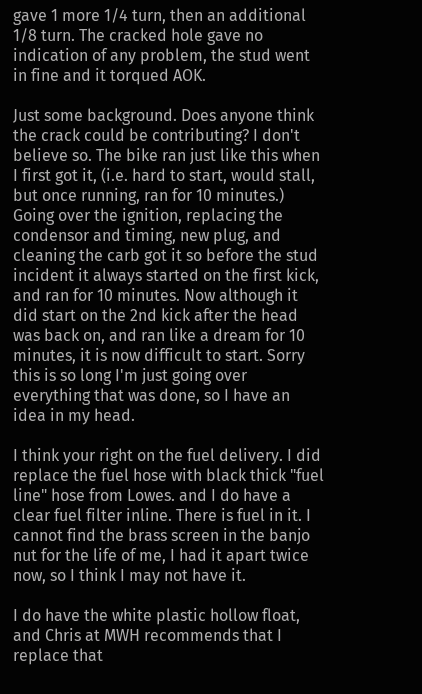gave 1 more 1/4 turn, then an additional 1/8 turn. The cracked hole gave no indication of any problem, the stud went in fine and it torqued AOK.

Just some background. Does anyone think the crack could be contributing? I don't believe so. The bike ran just like this when I first got it, (i.e. hard to start, would stall, but once running, ran for 10 minutes.) Going over the ignition, replacing the condensor and timing, new plug, and cleaning the carb got it so before the stud incident it always started on the first kick, and ran for 10 minutes. Now although it did start on the 2nd kick after the head was back on, and ran like a dream for 10 minutes, it is now difficult to start. Sorry this is so long I'm just going over everything that was done, so I have an idea in my head.

I think your right on the fuel delivery. I did replace the fuel hose with black thick "fuel line" hose from Lowes. and I do have a clear fuel filter inline. There is fuel in it. I cannot find the brass screen in the banjo nut for the life of me, I had it apart twice now, so I think I may not have it.

I do have the white plastic hollow float, and Chris at MWH recommends that I replace that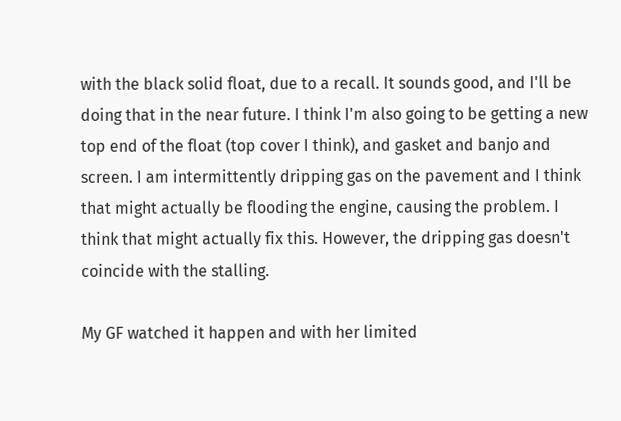with the black solid float, due to a recall. It sounds good, and I'll be doing that in the near future. I think I'm also going to be getting a new top end of the float (top cover I think), and gasket and banjo and screen. I am intermittently dripping gas on the pavement and I think that might actually be flooding the engine, causing the problem. I think that might actually fix this. However, the dripping gas doesn't coincide with the stalling.

My GF watched it happen and with her limited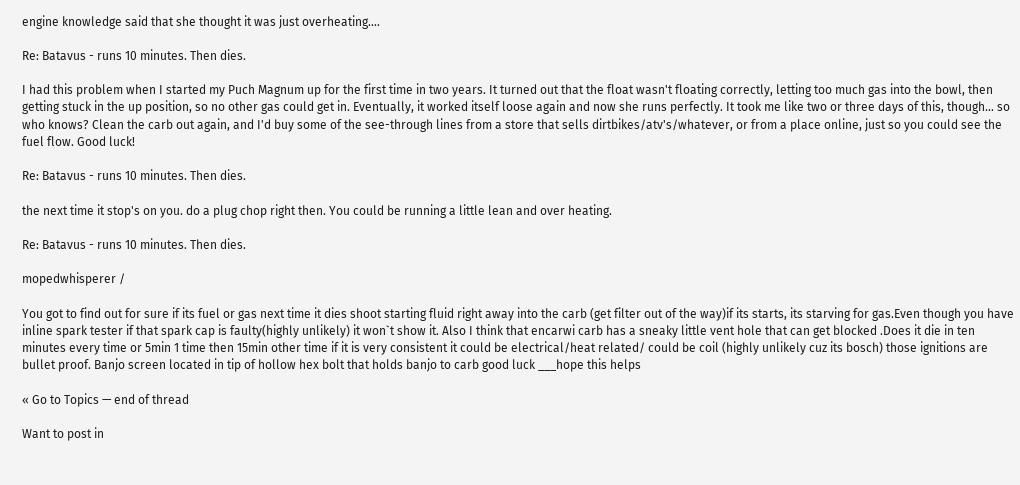engine knowledge said that she thought it was just overheating....

Re: Batavus - runs 10 minutes. Then dies.

I had this problem when I started my Puch Magnum up for the first time in two years. It turned out that the float wasn't floating correctly, letting too much gas into the bowl, then getting stuck in the up position, so no other gas could get in. Eventually, it worked itself loose again and now she runs perfectly. It took me like two or three days of this, though... so who knows? Clean the carb out again, and I'd buy some of the see-through lines from a store that sells dirtbikes/atv's/whatever, or from a place online, just so you could see the fuel flow. Good luck!

Re: Batavus - runs 10 minutes. Then dies.

the next time it stop's on you. do a plug chop right then. You could be running a little lean and over heating.

Re: Batavus - runs 10 minutes. Then dies.

mopedwhisperer /

You got to find out for sure if its fuel or gas next time it dies shoot starting fluid right away into the carb (get filter out of the way)if its starts, its starving for gas.Even though you have inline spark tester if that spark cap is faulty(highly unlikely) it won`t show it. Also I think that encarwi carb has a sneaky little vent hole that can get blocked .Does it die in ten minutes every time or 5min 1 time then 15min other time if it is very consistent it could be electrical/heat related/ could be coil (highly unlikely cuz its bosch) those ignitions are bullet proof. Banjo screen located in tip of hollow hex bolt that holds banjo to carb good luck ___hope this helps

« Go to Topics — end of thread

Want to post in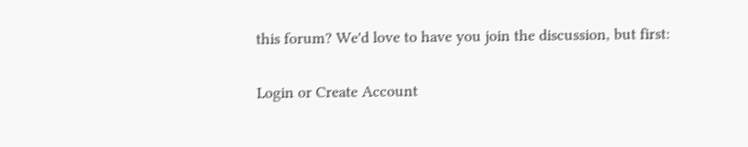this forum? We'd love to have you join the discussion, but first:

Login or Create Account